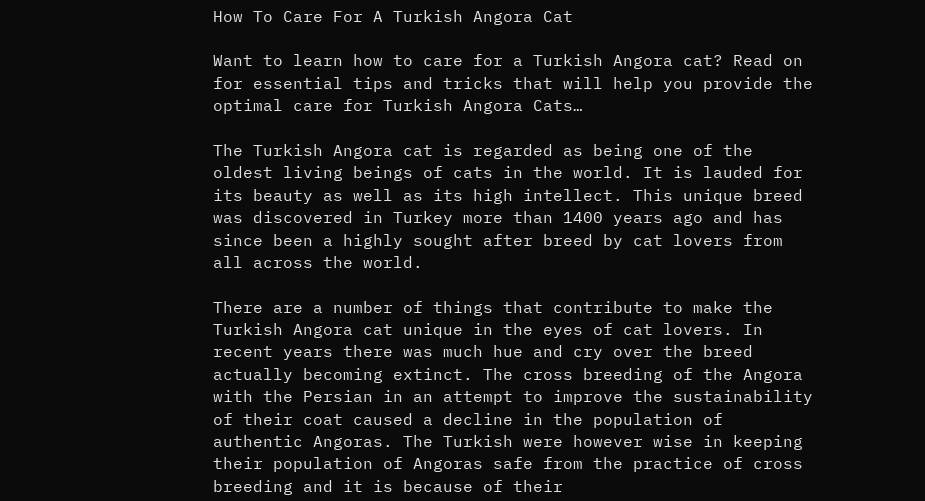How To Care For A Turkish Angora Cat

Want to learn how to care for a Turkish Angora cat? Read on for essential tips and tricks that will help you provide the optimal care for Turkish Angora Cats…

The Turkish Angora cat is regarded as being one of the oldest living beings of cats in the world. It is lauded for its beauty as well as its high intellect. This unique breed was discovered in Turkey more than 1400 years ago and has since been a highly sought after breed by cat lovers from all across the world.

There are a number of things that contribute to make the Turkish Angora cat unique in the eyes of cat lovers. In recent years there was much hue and cry over the breed actually becoming extinct. The cross breeding of the Angora with the Persian in an attempt to improve the sustainability of their coat caused a decline in the population of authentic Angoras. The Turkish were however wise in keeping their population of Angoras safe from the practice of cross breeding and it is because of their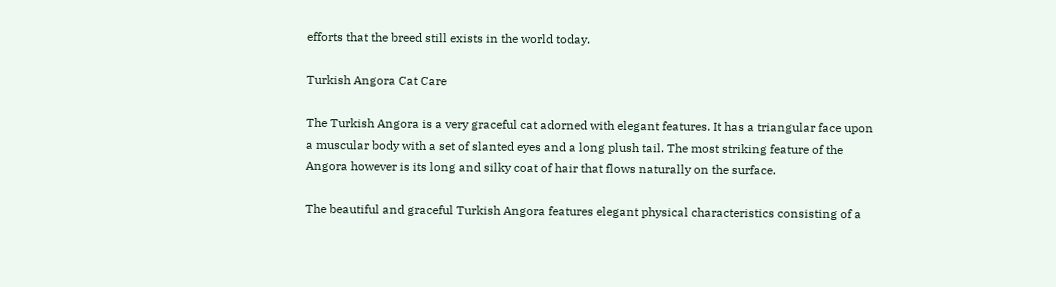efforts that the breed still exists in the world today.

Turkish Angora Cat Care

The Turkish Angora is a very graceful cat adorned with elegant features. It has a triangular face upon a muscular body with a set of slanted eyes and a long plush tail. The most striking feature of the Angora however is its long and silky coat of hair that flows naturally on the surface.

The beautiful and graceful Turkish Angora features elegant physical characteristics consisting of a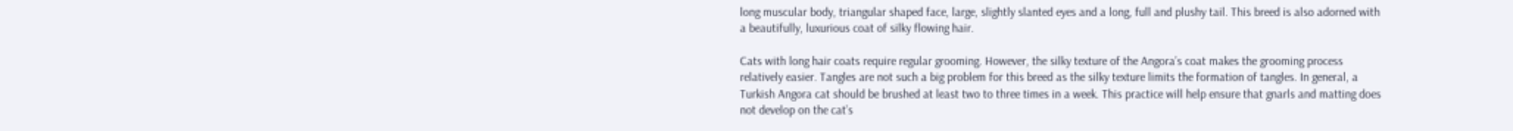long muscular body, triangular shaped face, large, slightly slanted eyes and a long, full and plushy tail. This breed is also adorned with a beautifully, luxurious coat of silky flowing hair.

Cats with long hair coats require regular grooming. However, the silky texture of the Angora’s coat makes the grooming process relatively easier. Tangles are not such a big problem for this breed as the silky texture limits the formation of tangles. In general, a Turkish Angora cat should be brushed at least two to three times in a week. This practice will help ensure that gnarls and matting does not develop on the cat’s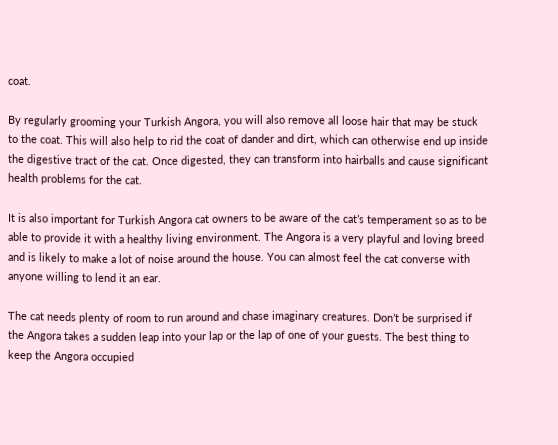coat.

By regularly grooming your Turkish Angora, you will also remove all loose hair that may be stuck to the coat. This will also help to rid the coat of dander and dirt, which can otherwise end up inside the digestive tract of the cat. Once digested, they can transform into hairballs and cause significant health problems for the cat.

It is also important for Turkish Angora cat owners to be aware of the cat’s temperament so as to be able to provide it with a healthy living environment. The Angora is a very playful and loving breed and is likely to make a lot of noise around the house. You can almost feel the cat converse with anyone willing to lend it an ear.

The cat needs plenty of room to run around and chase imaginary creatures. Don’t be surprised if the Angora takes a sudden leap into your lap or the lap of one of your guests. The best thing to keep the Angora occupied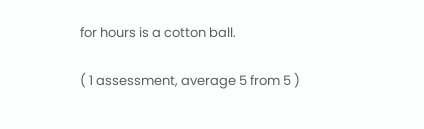for hours is a cotton ball.

( 1 assessment, average 5 from 5 )